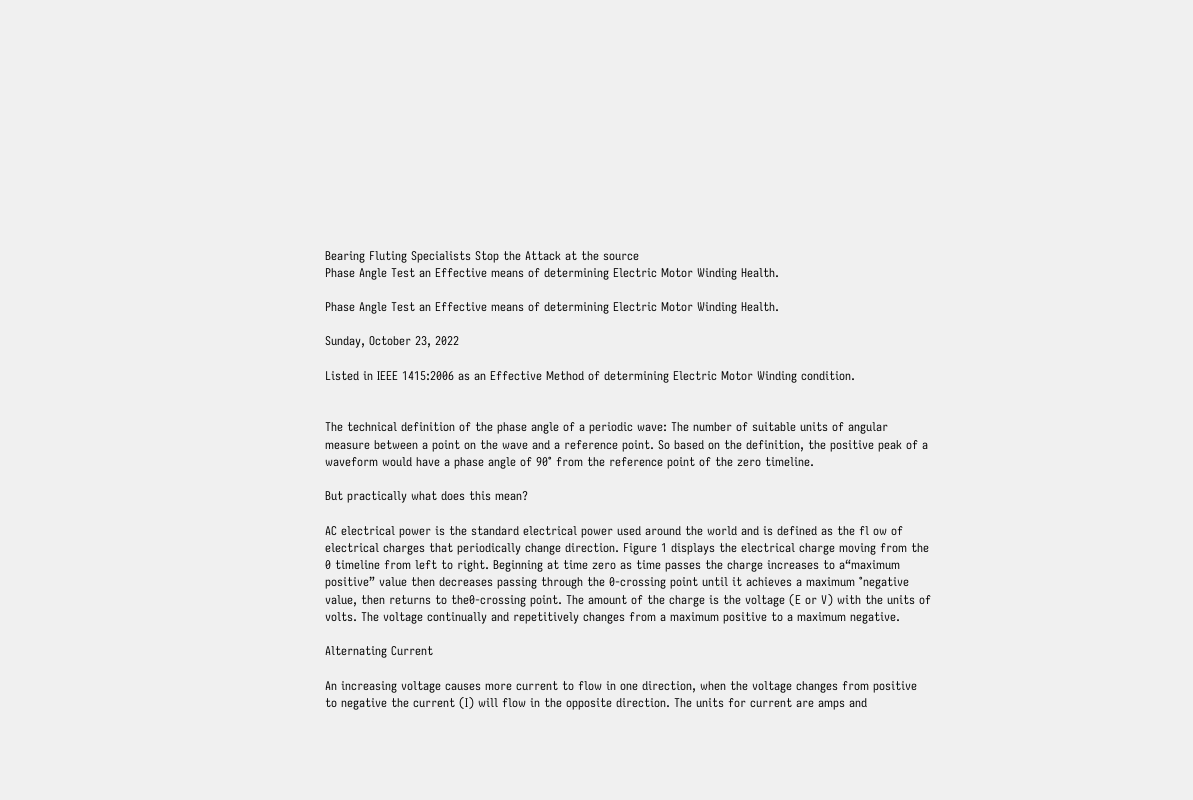Bearing Fluting Specialists Stop the Attack at the source
Phase Angle Test an Effective means of determining Electric Motor Winding Health.

Phase Angle Test an Effective means of determining Electric Motor Winding Health.

Sunday, October 23, 2022

Listed in IEEE 1415:2006 as an Effective Method of determining Electric Motor Winding condition.


The technical definition of the phase angle of a periodic wave: The number of suitable units of angular measure between a point on the wave and a reference point. So based on the definition, the positive peak of a waveform would have a phase angle of 90° from the reference point of the zero timeline.

But practically what does this mean?

AC electrical power is the standard electrical power used around the world and is defined as the fl ow of electrical charges that periodically change direction. Figure 1 displays the electrical charge moving from the 0 timeline from left to right. Beginning at time zero as time passes the charge increases to a“maximum positive” value then decreases passing through the 0-crossing point until it achieves a maximum °negative value, then returns to the0-crossing point. The amount of the charge is the voltage (E or V) with the units of volts. The voltage continually and repetitively changes from a maximum positive to a maximum negative.

Alternating Current

An increasing voltage causes more current to flow in one direction, when the voltage changes from positive to negative the current (I) will flow in the opposite direction. The units for current are amps and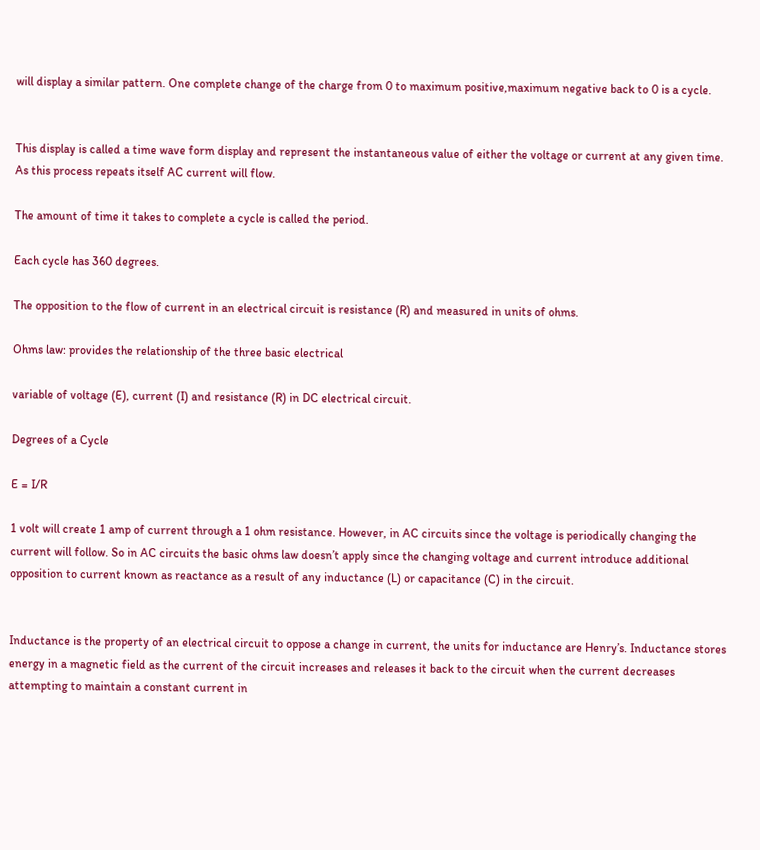will display a similar pattern. One complete change of the charge from 0 to maximum positive,maximum negative back to 0 is a cycle.


This display is called a time wave form display and represent the instantaneous value of either the voltage or current at any given time. As this process repeats itself AC current will flow.

The amount of time it takes to complete a cycle is called the period.

Each cycle has 360 degrees.

The opposition to the flow of current in an electrical circuit is resistance (R) and measured in units of ohms.

Ohms law: provides the relationship of the three basic electrical

variable of voltage (E), current (I) and resistance (R) in DC electrical circuit.

Degrees of a Cycle

E = I/R

1 volt will create 1 amp of current through a 1 ohm resistance. However, in AC circuits since the voltage is periodically changing the current will follow. So in AC circuits the basic ohms law doesn’t apply since the changing voltage and current introduce additional opposition to current known as reactance as a result of any inductance (L) or capacitance (C) in the circuit.


Inductance is the property of an electrical circuit to oppose a change in current, the units for inductance are Henry’s. Inductance stores energy in a magnetic field as the current of the circuit increases and releases it back to the circuit when the current decreases attempting to maintain a constant current in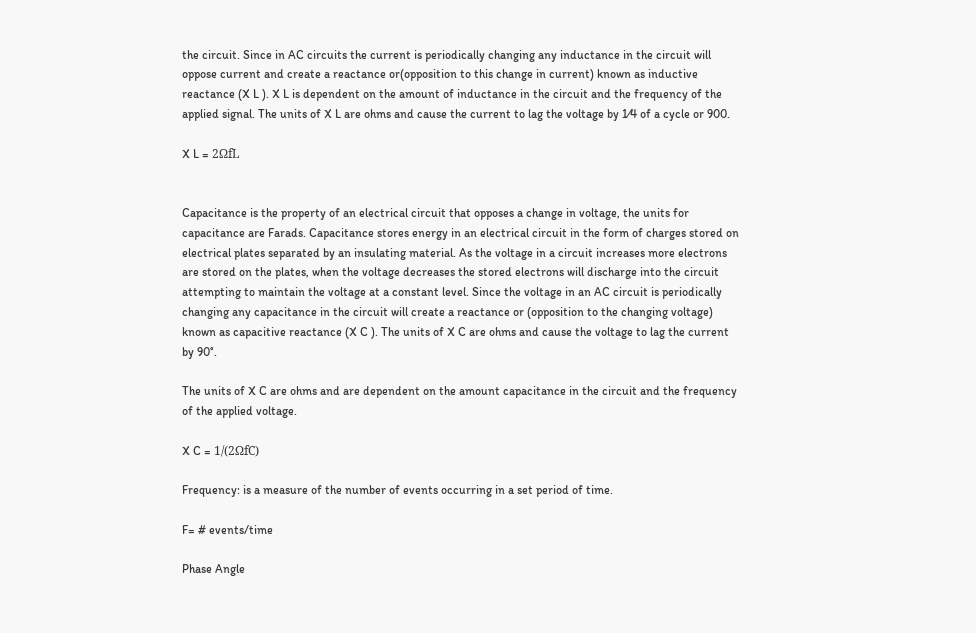the circuit. Since in AC circuits the current is periodically changing any inductance in the circuit will oppose current and create a reactance or(opposition to this change in current) known as inductive reactance (X L ). X L is dependent on the amount of inductance in the circuit and the frequency of the applied signal. The units of X L are ohms and cause the current to lag the voltage by 1⁄4 of a cycle or 900.

X L = 2ΩfL


Capacitance is the property of an electrical circuit that opposes a change in voltage, the units for capacitance are Farads. Capacitance stores energy in an electrical circuit in the form of charges stored on electrical plates separated by an insulating material. As the voltage in a circuit increases more electrons are stored on the plates, when the voltage decreases the stored electrons will discharge into the circuit attempting to maintain the voltage at a constant level. Since the voltage in an AC circuit is periodically changing any capacitance in the circuit will create a reactance or (opposition to the changing voltage) known as capacitive reactance (X C ). The units of X C are ohms and cause the voltage to lag the current by 90°.

The units of X C are ohms and are dependent on the amount capacitance in the circuit and the frequency of the applied voltage.

X C = 1/(2ΩfC)

Frequency: is a measure of the number of events occurring in a set period of time.

F= # events/time

Phase Angle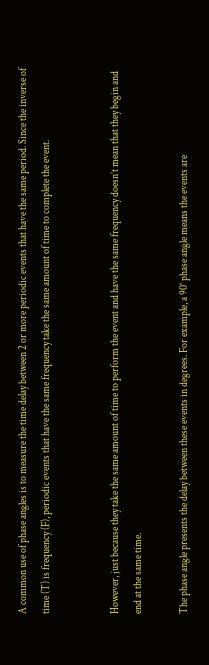A common use of phase angles is to measure the time delay between 2 or more periodic events that have the same period. Since the inverse of time (T) is frequency (F), periodic events that have the same frequency take the same amount of time to complete the event.


However, just because they take the same amount of time to perform the event and have the same frequency doesn’t mean that they begin and end at the same time.

The phase angle presents the delay between these events in degrees. For example, a 90° phase angle means the events are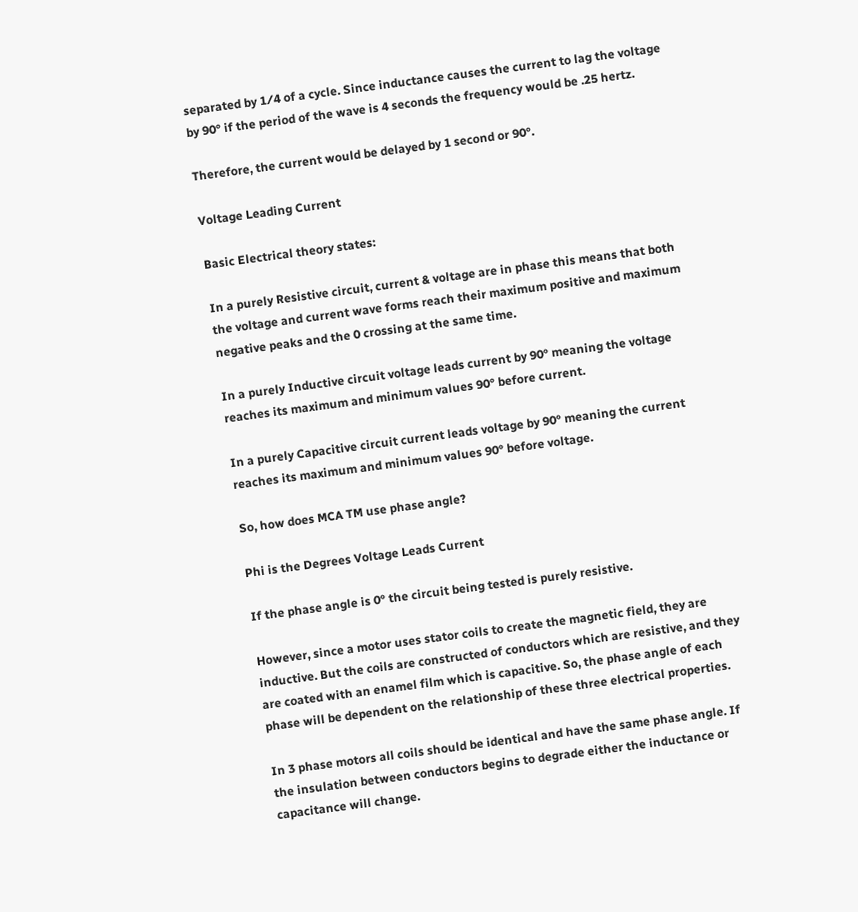separated by 1⁄4 of a cycle. Since inductance causes the current to lag the voltage by 90° if the period of the wave is 4 seconds the frequency would be .25 hertz.

Therefore, the current would be delayed by 1 second or 90°.

Voltage Leading Current

Basic Electrical theory states:

In a purely Resistive circuit, current & voltage are in phase this means that both the voltage and current wave forms reach their maximum positive and maximum negative peaks and the 0 crossing at the same time.

In a purely Inductive circuit voltage leads current by 90° meaning the voltage reaches its maximum and minimum values 90° before current.

In a purely Capacitive circuit current leads voltage by 90° meaning the current reaches its maximum and minimum values 90° before voltage.

So, how does MCA TM use phase angle?

Phi is the Degrees Voltage Leads Current

If the phase angle is 0° the circuit being tested is purely resistive.

However, since a motor uses stator coils to create the magnetic field, they are inductive. But the coils are constructed of conductors which are resistive, and they are coated with an enamel film which is capacitive. So, the phase angle of each phase will be dependent on the relationship of these three electrical properties.

In 3 phase motors all coils should be identical and have the same phase angle. If the insulation between conductors begins to degrade either the inductance or capacitance will change.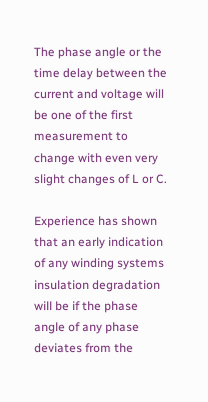The phase angle or the time delay between the current and voltage will be one of the first measurement to change with even very slight changes of L or C.

Experience has shown that an early indication of any winding systems insulation degradation will be if the phase angle of any phase deviates from the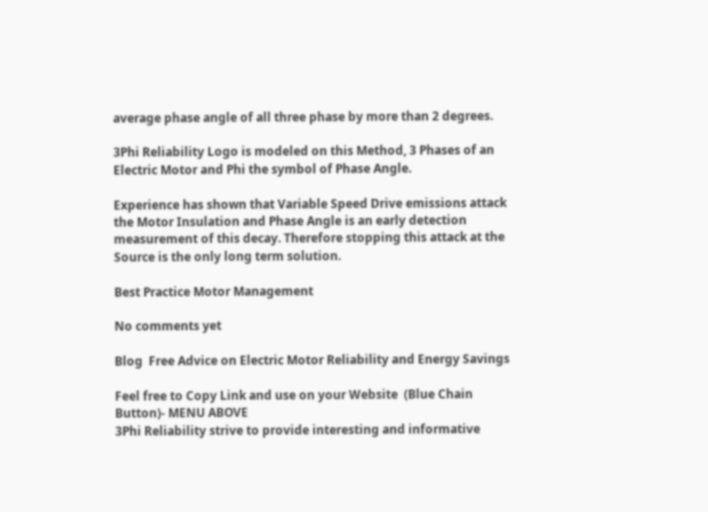average phase angle of all three phase by more than 2 degrees.

3Phi Reliability Logo is modeled on this Method, 3 Phases of an Electric Motor and Phi the symbol of Phase Angle.

Experience has shown that Variable Speed Drive emissions attack the Motor Insulation and Phase Angle is an early detection measurement of this decay. Therefore stopping this attack at the Source is the only long term solution.

Best Practice Motor Management

No comments yet

Blog  Free Advice on Electric Motor Reliability and Energy Savings

Feel free to Copy Link and use on your Website  (Blue Chain Button)- MENU ABOVE
3Phi Reliability strive to provide interesting and informative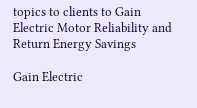topics to clients to Gain Electric Motor Reliability and Return Energy Savings

Gain Electric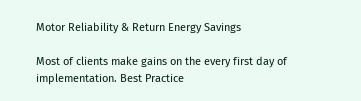Motor Reliability & Return Energy Savings

Most of clients make gains on the every first day of implementation. Best Practice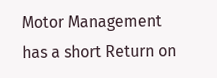Motor Management has a short Return on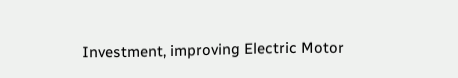Investment, improving Electric Motor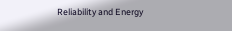Reliability and Energy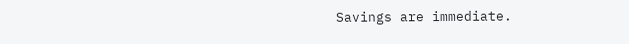Savings are immediate.